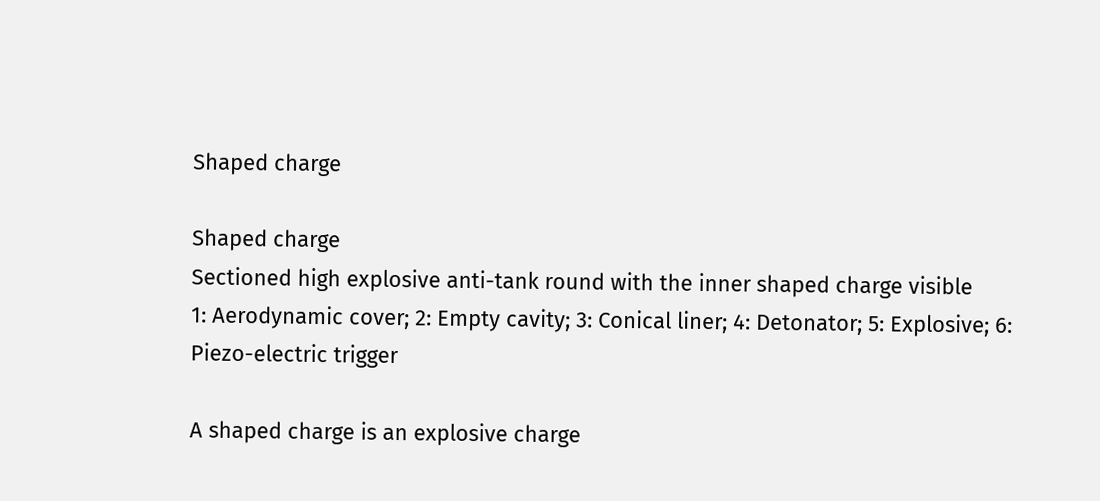Shaped charge

Shaped charge
Sectioned high explosive anti-tank round with the inner shaped charge visible
1: Aerodynamic cover; 2: Empty cavity; 3: Conical liner; 4: Detonator; 5: Explosive; 6: Piezo-electric trigger

A shaped charge is an explosive charge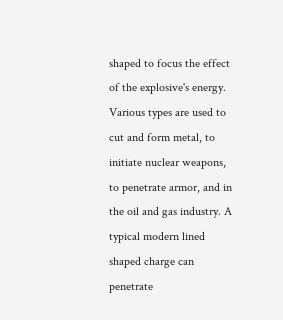shaped to focus the effect of the explosive's energy. Various types are used to cut and form metal, to initiate nuclear weapons, to penetrate armor, and in the oil and gas industry. A typical modern lined shaped charge can penetrate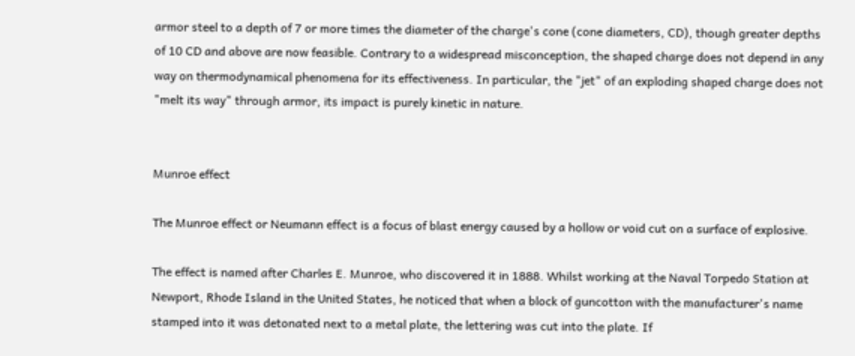armor steel to a depth of 7 or more times the diameter of the charge's cone (cone diameters, CD), though greater depths of 10 CD and above are now feasible. Contrary to a widespread misconception, the shaped charge does not depend in any way on thermodynamical phenomena for its effectiveness. In particular, the "jet" of an exploding shaped charge does not "melt its way" through armor, its impact is purely kinetic in nature.


Munroe effect

The Munroe effect or Neumann effect is a focus of blast energy caused by a hollow or void cut on a surface of explosive.

The effect is named after Charles E. Munroe, who discovered it in 1888. Whilst working at the Naval Torpedo Station at Newport, Rhode Island in the United States, he noticed that when a block of guncotton with the manufacturer's name stamped into it was detonated next to a metal plate, the lettering was cut into the plate. If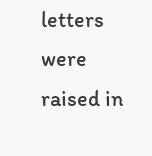letters were raised in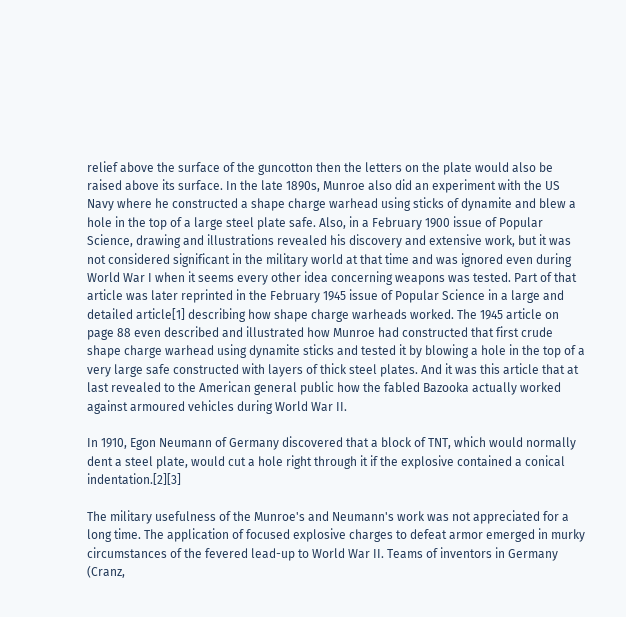relief above the surface of the guncotton then the letters on the plate would also be raised above its surface. In the late 1890s, Munroe also did an experiment with the US Navy where he constructed a shape charge warhead using sticks of dynamite and blew a hole in the top of a large steel plate safe. Also, in a February 1900 issue of Popular Science, drawing and illustrations revealed his discovery and extensive work, but it was not considered significant in the military world at that time and was ignored even during World War I when it seems every other idea concerning weapons was tested. Part of that article was later reprinted in the February 1945 issue of Popular Science in a large and detailed article[1] describing how shape charge warheads worked. The 1945 article on page 88 even described and illustrated how Munroe had constructed that first crude shape charge warhead using dynamite sticks and tested it by blowing a hole in the top of a very large safe constructed with layers of thick steel plates. And it was this article that at last revealed to the American general public how the fabled Bazooka actually worked against armoured vehicles during World War II.

In 1910, Egon Neumann of Germany discovered that a block of TNT, which would normally dent a steel plate, would cut a hole right through it if the explosive contained a conical indentation.[2][3]

The military usefulness of the Munroe's and Neumann's work was not appreciated for a long time. The application of focused explosive charges to defeat armor emerged in murky circumstances of the fevered lead-up to World War II. Teams of inventors in Germany (Cranz,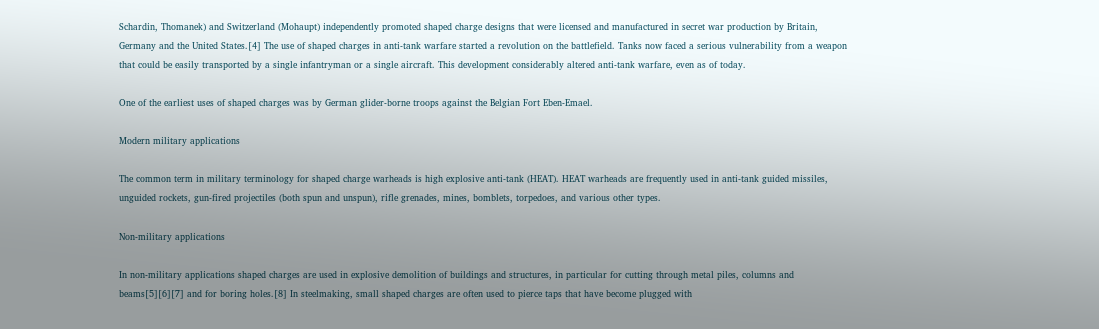Schardin, Thomanek) and Switzerland (Mohaupt) independently promoted shaped charge designs that were licensed and manufactured in secret war production by Britain, Germany and the United States.[4] The use of shaped charges in anti-tank warfare started a revolution on the battlefield. Tanks now faced a serious vulnerability from a weapon that could be easily transported by a single infantryman or a single aircraft. This development considerably altered anti-tank warfare, even as of today.

One of the earliest uses of shaped charges was by German glider-borne troops against the Belgian Fort Eben-Emael.

Modern military applications

The common term in military terminology for shaped charge warheads is high explosive anti-tank (HEAT). HEAT warheads are frequently used in anti-tank guided missiles, unguided rockets, gun-fired projectiles (both spun and unspun), rifle grenades, mines, bomblets, torpedoes, and various other types.

Non-military applications

In non-military applications shaped charges are used in explosive demolition of buildings and structures, in particular for cutting through metal piles, columns and beams[5][6][7] and for boring holes.[8] In steelmaking, small shaped charges are often used to pierce taps that have become plugged with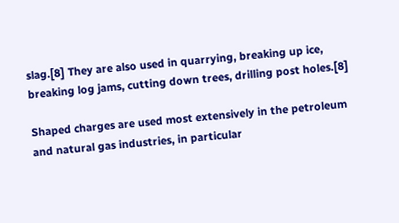slag.[8] They are also used in quarrying, breaking up ice, breaking log jams, cutting down trees, drilling post holes.[8]

Shaped charges are used most extensively in the petroleum and natural gas industries, in particular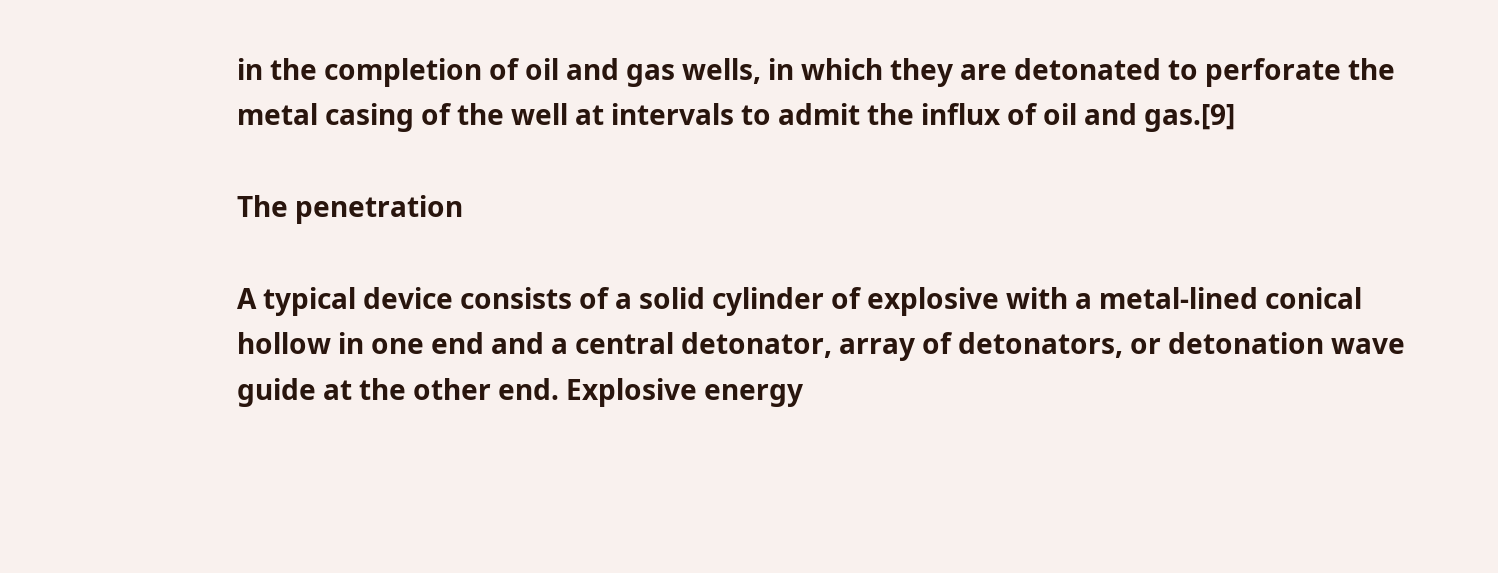in the completion of oil and gas wells, in which they are detonated to perforate the metal casing of the well at intervals to admit the influx of oil and gas.[9]

The penetration

A typical device consists of a solid cylinder of explosive with a metal-lined conical hollow in one end and a central detonator, array of detonators, or detonation wave guide at the other end. Explosive energy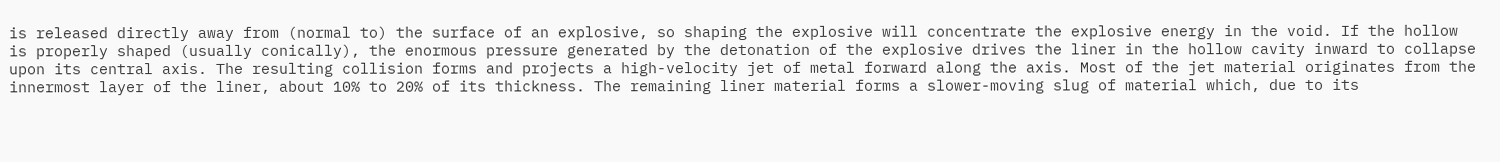is released directly away from (normal to) the surface of an explosive, so shaping the explosive will concentrate the explosive energy in the void. If the hollow is properly shaped (usually conically), the enormous pressure generated by the detonation of the explosive drives the liner in the hollow cavity inward to collapse upon its central axis. The resulting collision forms and projects a high-velocity jet of metal forward along the axis. Most of the jet material originates from the innermost layer of the liner, about 10% to 20% of its thickness. The remaining liner material forms a slower-moving slug of material which, due to its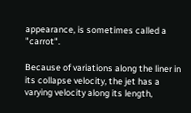appearance, is sometimes called a "carrot".

Because of variations along the liner in its collapse velocity, the jet has a varying velocity along its length,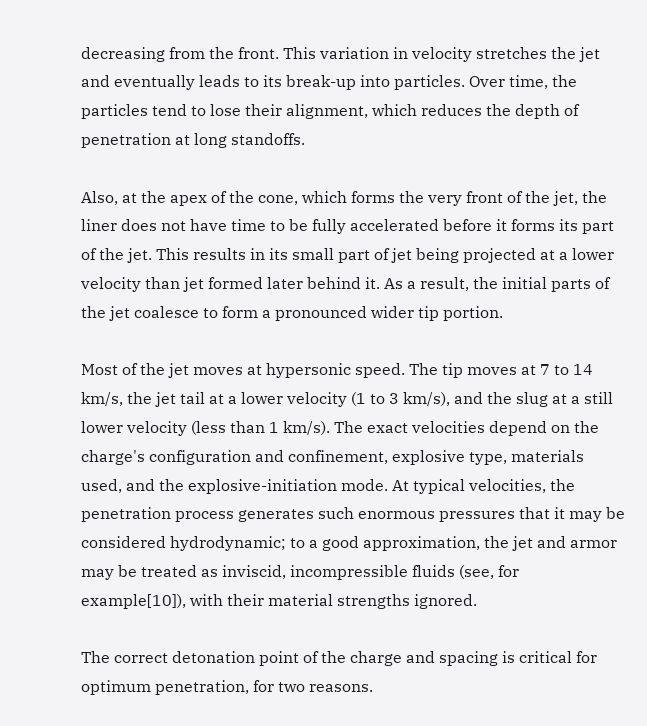decreasing from the front. This variation in velocity stretches the jet and eventually leads to its break-up into particles. Over time, the particles tend to lose their alignment, which reduces the depth of penetration at long standoffs.

Also, at the apex of the cone, which forms the very front of the jet, the liner does not have time to be fully accelerated before it forms its part of the jet. This results in its small part of jet being projected at a lower velocity than jet formed later behind it. As a result, the initial parts of the jet coalesce to form a pronounced wider tip portion.

Most of the jet moves at hypersonic speed. The tip moves at 7 to 14 km/s, the jet tail at a lower velocity (1 to 3 km/s), and the slug at a still lower velocity (less than 1 km/s). The exact velocities depend on the charge's configuration and confinement, explosive type, materials used, and the explosive-initiation mode. At typical velocities, the penetration process generates such enormous pressures that it may be considered hydrodynamic; to a good approximation, the jet and armor may be treated as inviscid, incompressible fluids (see, for example[10]), with their material strengths ignored.

The correct detonation point of the charge and spacing is critical for optimum penetration, for two reasons.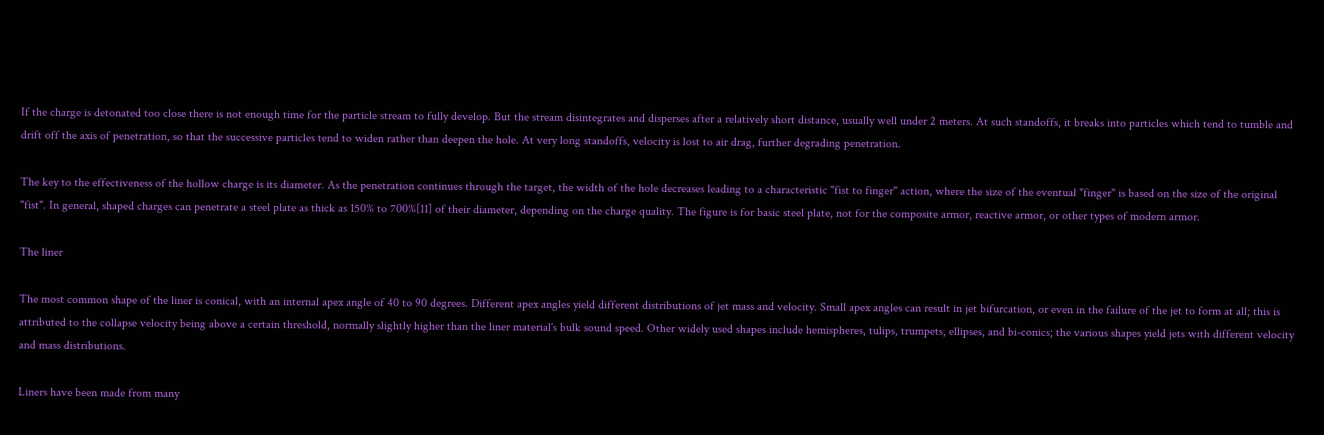If the charge is detonated too close there is not enough time for the particle stream to fully develop. But the stream disintegrates and disperses after a relatively short distance, usually well under 2 meters. At such standoffs, it breaks into particles which tend to tumble and drift off the axis of penetration, so that the successive particles tend to widen rather than deepen the hole. At very long standoffs, velocity is lost to air drag, further degrading penetration.

The key to the effectiveness of the hollow charge is its diameter. As the penetration continues through the target, the width of the hole decreases leading to a characteristic "fist to finger" action, where the size of the eventual "finger" is based on the size of the original "fist". In general, shaped charges can penetrate a steel plate as thick as 150% to 700%[11] of their diameter, depending on the charge quality. The figure is for basic steel plate, not for the composite armor, reactive armor, or other types of modern armor.

The liner

The most common shape of the liner is conical, with an internal apex angle of 40 to 90 degrees. Different apex angles yield different distributions of jet mass and velocity. Small apex angles can result in jet bifurcation, or even in the failure of the jet to form at all; this is attributed to the collapse velocity being above a certain threshold, normally slightly higher than the liner material's bulk sound speed. Other widely used shapes include hemispheres, tulips, trumpets, ellipses, and bi-conics; the various shapes yield jets with different velocity and mass distributions.

Liners have been made from many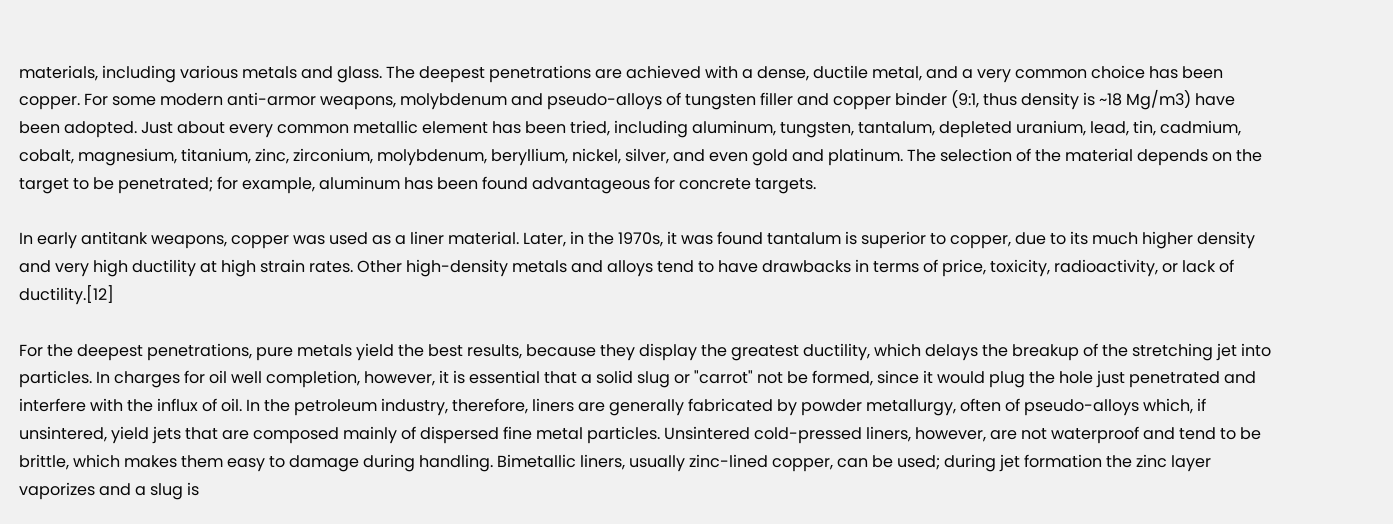materials, including various metals and glass. The deepest penetrations are achieved with a dense, ductile metal, and a very common choice has been copper. For some modern anti-armor weapons, molybdenum and pseudo-alloys of tungsten filler and copper binder (9:1, thus density is ~18 Mg/m3) have been adopted. Just about every common metallic element has been tried, including aluminum, tungsten, tantalum, depleted uranium, lead, tin, cadmium, cobalt, magnesium, titanium, zinc, zirconium, molybdenum, beryllium, nickel, silver, and even gold and platinum. The selection of the material depends on the target to be penetrated; for example, aluminum has been found advantageous for concrete targets.

In early antitank weapons, copper was used as a liner material. Later, in the 1970s, it was found tantalum is superior to copper, due to its much higher density and very high ductility at high strain rates. Other high-density metals and alloys tend to have drawbacks in terms of price, toxicity, radioactivity, or lack of ductility.[12]

For the deepest penetrations, pure metals yield the best results, because they display the greatest ductility, which delays the breakup of the stretching jet into particles. In charges for oil well completion, however, it is essential that a solid slug or "carrot" not be formed, since it would plug the hole just penetrated and interfere with the influx of oil. In the petroleum industry, therefore, liners are generally fabricated by powder metallurgy, often of pseudo-alloys which, if unsintered, yield jets that are composed mainly of dispersed fine metal particles. Unsintered cold-pressed liners, however, are not waterproof and tend to be brittle, which makes them easy to damage during handling. Bimetallic liners, usually zinc-lined copper, can be used; during jet formation the zinc layer vaporizes and a slug is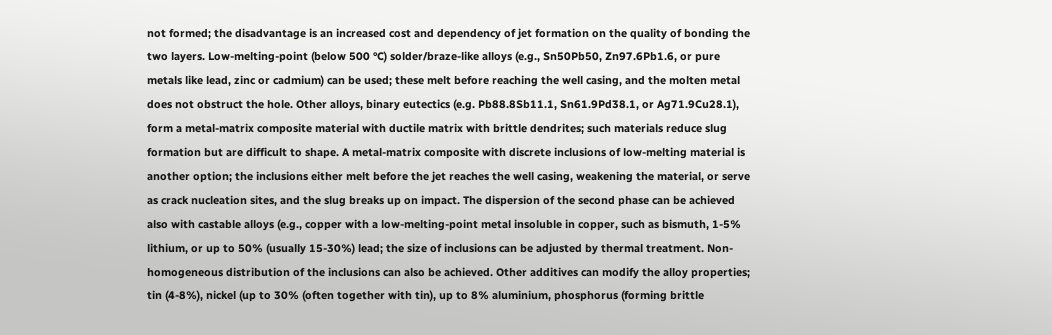not formed; the disadvantage is an increased cost and dependency of jet formation on the quality of bonding the two layers. Low-melting-point (below 500 °C) solder/braze-like alloys (e.g., Sn50Pb50, Zn97.6Pb1.6, or pure metals like lead, zinc or cadmium) can be used; these melt before reaching the well casing, and the molten metal does not obstruct the hole. Other alloys, binary eutectics (e.g. Pb88.8Sb11.1, Sn61.9Pd38.1, or Ag71.9Cu28.1), form a metal-matrix composite material with ductile matrix with brittle dendrites; such materials reduce slug formation but are difficult to shape. A metal-matrix composite with discrete inclusions of low-melting material is another option; the inclusions either melt before the jet reaches the well casing, weakening the material, or serve as crack nucleation sites, and the slug breaks up on impact. The dispersion of the second phase can be achieved also with castable alloys (e.g., copper with a low-melting-point metal insoluble in copper, such as bismuth, 1-5% lithium, or up to 50% (usually 15-30%) lead; the size of inclusions can be adjusted by thermal treatment. Non-homogeneous distribution of the inclusions can also be achieved. Other additives can modify the alloy properties; tin (4-8%), nickel (up to 30% (often together with tin), up to 8% aluminium, phosphorus (forming brittle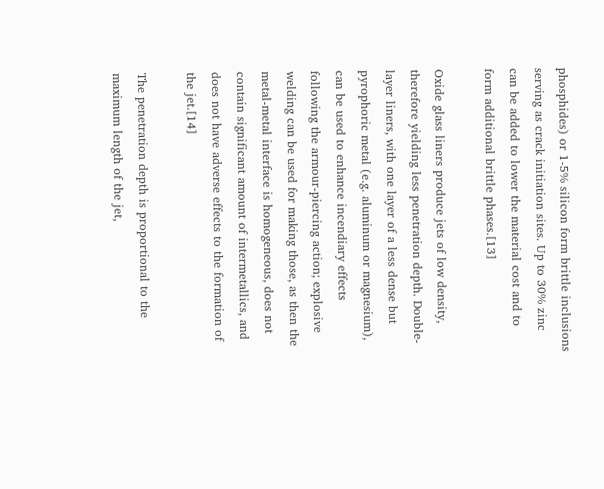phosphides) or 1-5% silicon form brittle inclusions serving as crack initiation sites. Up to 30% zinc can be added to lower the material cost and to form additional brittle phases.[13]

Oxide glass liners produce jets of low density, therefore yielding less penetration depth. Double-layer liners, with one layer of a less dense but pyrophoric metal (e.g. aluminum or magnesium), can be used to enhance incendiary effects following the armour-piercing action; explosive welding can be used for making those, as then the metal-metal interface is homogeneous, does not contain significant amount of intermetallics, and does not have adverse effects to the formation of the jet.[14]

The penetration depth is proportional to the maximum length of the jet,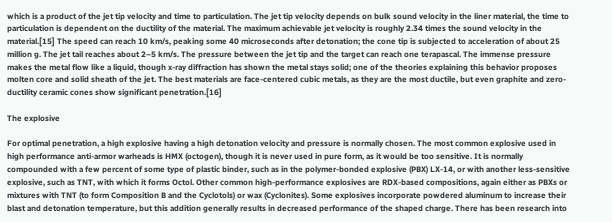which is a product of the jet tip velocity and time to particulation. The jet tip velocity depends on bulk sound velocity in the liner material, the time to particulation is dependent on the ductility of the material. The maximum achievable jet velocity is roughly 2.34 times the sound velocity in the material.[15] The speed can reach 10 km/s, peaking some 40 microseconds after detonation; the cone tip is subjected to acceleration of about 25 million g. The jet tail reaches about 2–5 km/s. The pressure between the jet tip and the target can reach one terapascal. The immense pressure makes the metal flow like a liquid, though x-ray diffraction has shown the metal stays solid; one of the theories explaining this behavior proposes molten core and solid sheath of the jet. The best materials are face-centered cubic metals, as they are the most ductile, but even graphite and zero-ductility ceramic cones show significant penetration.[16]

The explosive

For optimal penetration, a high explosive having a high detonation velocity and pressure is normally chosen. The most common explosive used in high performance anti-armor warheads is HMX (octogen), though it is never used in pure form, as it would be too sensitive. It is normally compounded with a few percent of some type of plastic binder, such as in the polymer-bonded explosive (PBX) LX-14, or with another less-sensitive explosive, such as TNT, with which it forms Octol. Other common high-performance explosives are RDX-based compositions, again either as PBXs or mixtures with TNT (to form Composition B and the Cyclotols) or wax (Cyclonites). Some explosives incorporate powdered aluminum to increase their blast and detonation temperature, but this addition generally results in decreased performance of the shaped charge. There has been research into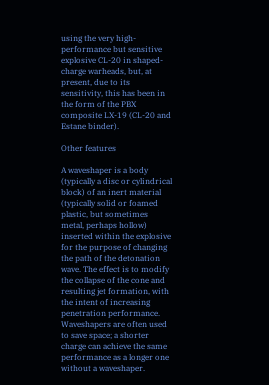using the very high-performance but sensitive explosive CL-20 in shaped-charge warheads, but, at present, due to its sensitivity, this has been in the form of the PBX composite LX-19 (CL-20 and Estane binder).

Other features

A waveshaper is a body (typically a disc or cylindrical block) of an inert material (typically solid or foamed plastic, but sometimes metal, perhaps hollow) inserted within the explosive for the purpose of changing the path of the detonation wave. The effect is to modify the collapse of the cone and resulting jet formation, with the intent of increasing penetration performance. Waveshapers are often used to save space; a shorter charge can achieve the same performance as a longer one without a waveshaper.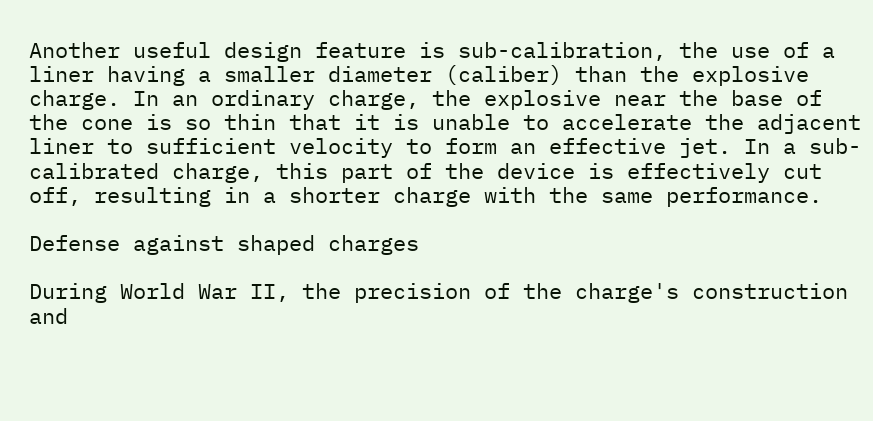Another useful design feature is sub-calibration, the use of a liner having a smaller diameter (caliber) than the explosive charge. In an ordinary charge, the explosive near the base of the cone is so thin that it is unable to accelerate the adjacent liner to sufficient velocity to form an effective jet. In a sub-calibrated charge, this part of the device is effectively cut off, resulting in a shorter charge with the same performance.

Defense against shaped charges

During World War II, the precision of the charge's construction and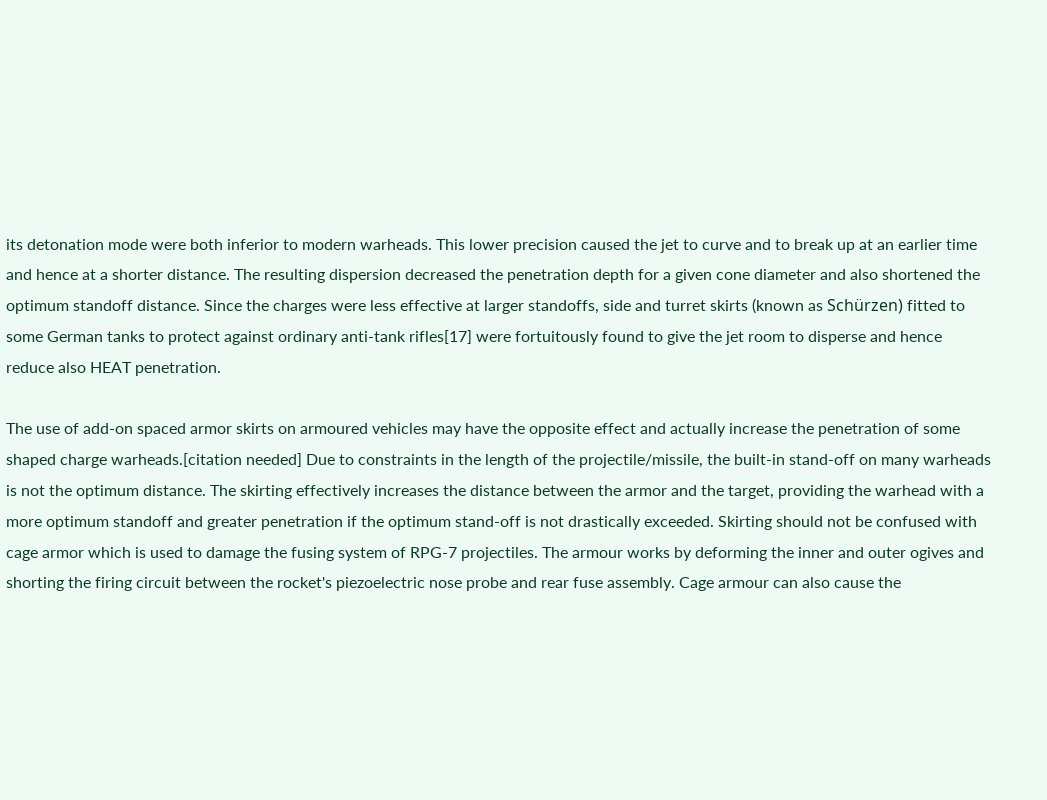its detonation mode were both inferior to modern warheads. This lower precision caused the jet to curve and to break up at an earlier time and hence at a shorter distance. The resulting dispersion decreased the penetration depth for a given cone diameter and also shortened the optimum standoff distance. Since the charges were less effective at larger standoffs, side and turret skirts (known as Schürzen) fitted to some German tanks to protect against ordinary anti-tank rifles[17] were fortuitously found to give the jet room to disperse and hence reduce also HEAT penetration.

The use of add-on spaced armor skirts on armoured vehicles may have the opposite effect and actually increase the penetration of some shaped charge warheads.[citation needed] Due to constraints in the length of the projectile/missile, the built-in stand-off on many warheads is not the optimum distance. The skirting effectively increases the distance between the armor and the target, providing the warhead with a more optimum standoff and greater penetration if the optimum stand-off is not drastically exceeded. Skirting should not be confused with cage armor which is used to damage the fusing system of RPG-7 projectiles. The armour works by deforming the inner and outer ogives and shorting the firing circuit between the rocket's piezoelectric nose probe and rear fuse assembly. Cage armour can also cause the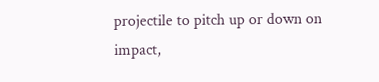projectile to pitch up or down on impact,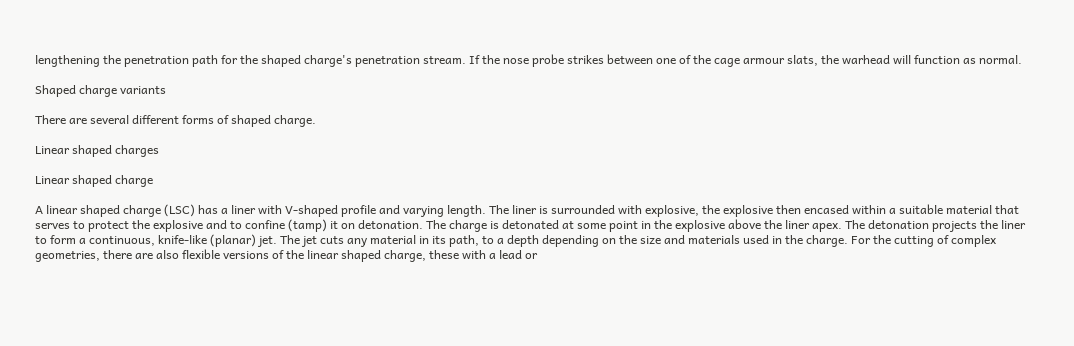lengthening the penetration path for the shaped charge's penetration stream. If the nose probe strikes between one of the cage armour slats, the warhead will function as normal.

Shaped charge variants

There are several different forms of shaped charge.

Linear shaped charges

Linear shaped charge

A linear shaped charge (LSC) has a liner with V-shaped profile and varying length. The liner is surrounded with explosive, the explosive then encased within a suitable material that serves to protect the explosive and to confine (tamp) it on detonation. The charge is detonated at some point in the explosive above the liner apex. The detonation projects the liner to form a continuous, knife-like (planar) jet. The jet cuts any material in its path, to a depth depending on the size and materials used in the charge. For the cutting of complex geometries, there are also flexible versions of the linear shaped charge, these with a lead or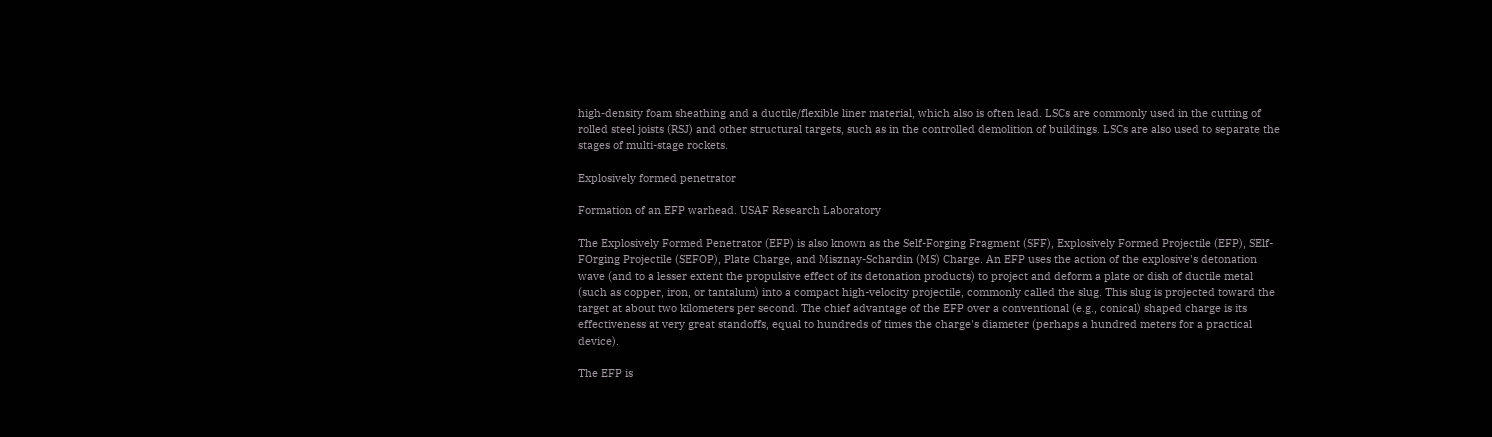high-density foam sheathing and a ductile/flexible liner material, which also is often lead. LSCs are commonly used in the cutting of rolled steel joists (RSJ) and other structural targets, such as in the controlled demolition of buildings. LSCs are also used to separate the stages of multi-stage rockets.

Explosively formed penetrator

Formation of an EFP warhead. USAF Research Laboratory

The Explosively Formed Penetrator (EFP) is also known as the Self-Forging Fragment (SFF), Explosively Formed Projectile (EFP), SElf-FOrging Projectile (SEFOP), Plate Charge, and Misznay-Schardin (MS) Charge. An EFP uses the action of the explosive's detonation wave (and to a lesser extent the propulsive effect of its detonation products) to project and deform a plate or dish of ductile metal (such as copper, iron, or tantalum) into a compact high-velocity projectile, commonly called the slug. This slug is projected toward the target at about two kilometers per second. The chief advantage of the EFP over a conventional (e.g., conical) shaped charge is its effectiveness at very great standoffs, equal to hundreds of times the charge's diameter (perhaps a hundred meters for a practical device).

The EFP is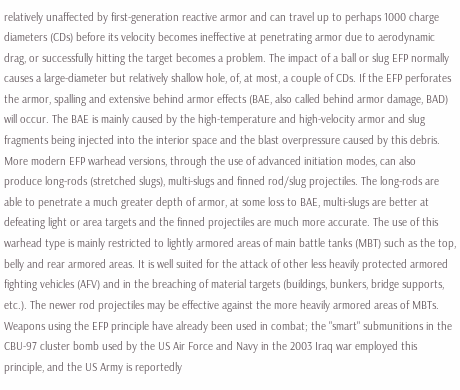relatively unaffected by first-generation reactive armor and can travel up to perhaps 1000 charge diameters (CDs) before its velocity becomes ineffective at penetrating armor due to aerodynamic drag, or successfully hitting the target becomes a problem. The impact of a ball or slug EFP normally causes a large-diameter but relatively shallow hole, of, at most, a couple of CDs. If the EFP perforates the armor, spalling and extensive behind armor effects (BAE, also called behind armor damage, BAD) will occur. The BAE is mainly caused by the high-temperature and high-velocity armor and slug fragments being injected into the interior space and the blast overpressure caused by this debris. More modern EFP warhead versions, through the use of advanced initiation modes, can also produce long-rods (stretched slugs), multi-slugs and finned rod/slug projectiles. The long-rods are able to penetrate a much greater depth of armor, at some loss to BAE, multi-slugs are better at defeating light or area targets and the finned projectiles are much more accurate. The use of this warhead type is mainly restricted to lightly armored areas of main battle tanks (MBT) such as the top, belly and rear armored areas. It is well suited for the attack of other less heavily protected armored fighting vehicles (AFV) and in the breaching of material targets (buildings, bunkers, bridge supports, etc.). The newer rod projectiles may be effective against the more heavily armored areas of MBTs. Weapons using the EFP principle have already been used in combat; the "smart" submunitions in the CBU-97 cluster bomb used by the US Air Force and Navy in the 2003 Iraq war employed this principle, and the US Army is reportedly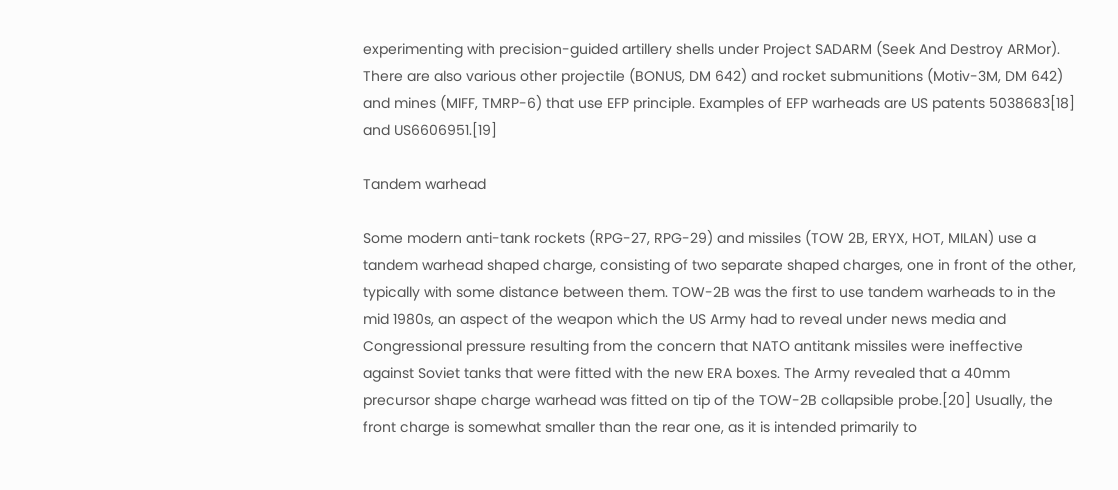experimenting with precision-guided artillery shells under Project SADARM (Seek And Destroy ARMor). There are also various other projectile (BONUS, DM 642) and rocket submunitions (Motiv-3M, DM 642) and mines (MIFF, TMRP-6) that use EFP principle. Examples of EFP warheads are US patents 5038683[18] and US6606951.[19]

Tandem warhead

Some modern anti-tank rockets (RPG-27, RPG-29) and missiles (TOW 2B, ERYX, HOT, MILAN) use a tandem warhead shaped charge, consisting of two separate shaped charges, one in front of the other, typically with some distance between them. TOW-2B was the first to use tandem warheads to in the mid 1980s, an aspect of the weapon which the US Army had to reveal under news media and Congressional pressure resulting from the concern that NATO antitank missiles were ineffective against Soviet tanks that were fitted with the new ERA boxes. The Army revealed that a 40mm precursor shape charge warhead was fitted on tip of the TOW-2B collapsible probe.[20] Usually, the front charge is somewhat smaller than the rear one, as it is intended primarily to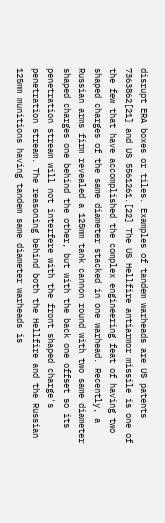disrupt ERA boxes or tiles. Examples of tandem warheads are US patents 7363862[21] and US 5561261.[22] The US Hellfire antiarmor missile is one of the few that have accomplished the complex engineering feat of having two shaped charges of the same diameter stacked in one warhead. Recently, a Russian arms firm revealed a 125mm tank cannon round with two same diameter shaped charges one behind the other, but with the back one offset so its penetration stream will not interfere with the front shaped charge's penetration stream. The reasoning behind both the Hellfire and the Russian 125mm munitions having tandem same diameter warheads is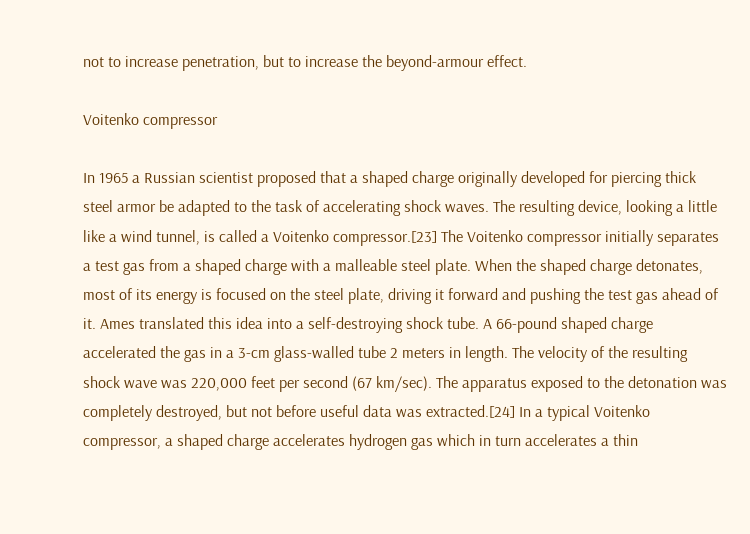not to increase penetration, but to increase the beyond-armour effect.

Voitenko compressor

In 1965 a Russian scientist proposed that a shaped charge originally developed for piercing thick steel armor be adapted to the task of accelerating shock waves. The resulting device, looking a little like a wind tunnel, is called a Voitenko compressor.[23] The Voitenko compressor initially separates a test gas from a shaped charge with a malleable steel plate. When the shaped charge detonates, most of its energy is focused on the steel plate, driving it forward and pushing the test gas ahead of it. Ames translated this idea into a self-destroying shock tube. A 66-pound shaped charge accelerated the gas in a 3-cm glass-walled tube 2 meters in length. The velocity of the resulting shock wave was 220,000 feet per second (67 km/sec). The apparatus exposed to the detonation was completely destroyed, but not before useful data was extracted.[24] In a typical Voitenko compressor, a shaped charge accelerates hydrogen gas which in turn accelerates a thin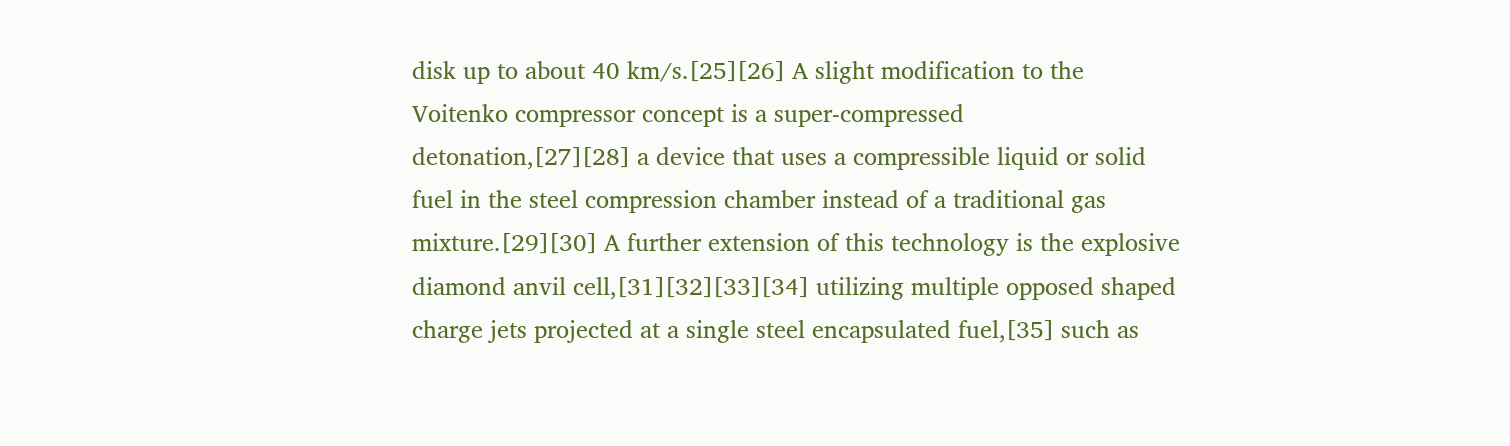disk up to about 40 km/s.[25][26] A slight modification to the Voitenko compressor concept is a super-compressed detonation,[27][28] a device that uses a compressible liquid or solid fuel in the steel compression chamber instead of a traditional gas mixture.[29][30] A further extension of this technology is the explosive diamond anvil cell,[31][32][33][34] utilizing multiple opposed shaped charge jets projected at a single steel encapsulated fuel,[35] such as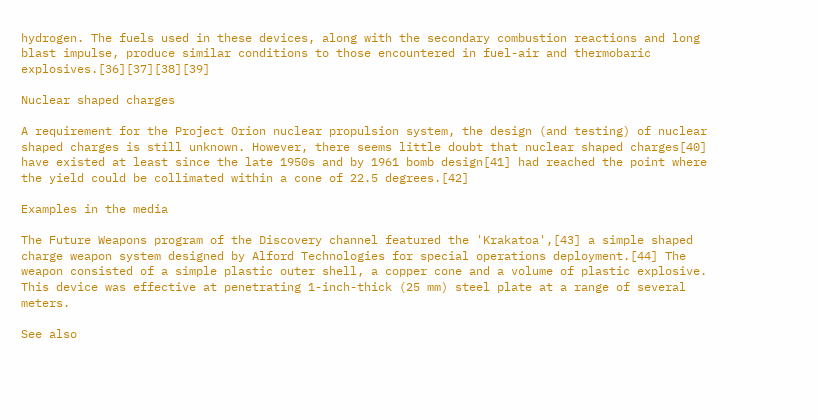hydrogen. The fuels used in these devices, along with the secondary combustion reactions and long blast impulse, produce similar conditions to those encountered in fuel-air and thermobaric explosives.[36][37][38][39]

Nuclear shaped charges

A requirement for the Project Orion nuclear propulsion system, the design (and testing) of nuclear shaped charges is still unknown. However, there seems little doubt that nuclear shaped charges[40] have existed at least since the late 1950s and by 1961 bomb design[41] had reached the point where the yield could be collimated within a cone of 22.5 degrees.[42]

Examples in the media

The Future Weapons program of the Discovery channel featured the 'Krakatoa',[43] a simple shaped charge weapon system designed by Alford Technologies for special operations deployment.[44] The weapon consisted of a simple plastic outer shell, a copper cone and a volume of plastic explosive. This device was effective at penetrating 1-inch-thick (25 mm) steel plate at a range of several meters.

See also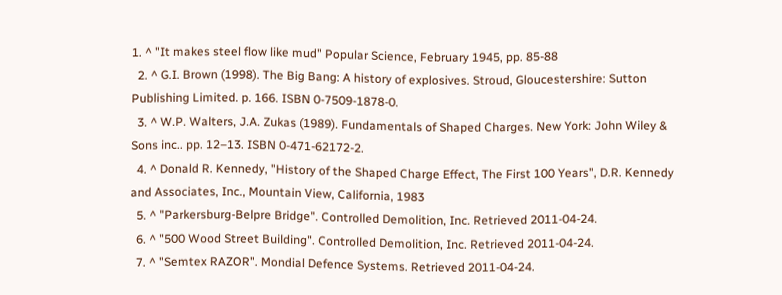1. ^ "It makes steel flow like mud" Popular Science, February 1945, pp. 85-88
  2. ^ G.I. Brown (1998). The Big Bang: A history of explosives. Stroud, Gloucestershire: Sutton Publishing Limited. p. 166. ISBN 0-7509-1878-0.
  3. ^ W.P. Walters, J.A. Zukas (1989). Fundamentals of Shaped Charges. New York: John Wiley & Sons inc.. pp. 12–13. ISBN 0-471-62172-2.
  4. ^ Donald R. Kennedy, "History of the Shaped Charge Effect, The First 100 Years", D.R. Kennedy and Associates, Inc., Mountain View, California, 1983
  5. ^ "Parkersburg-Belpre Bridge". Controlled Demolition, Inc. Retrieved 2011-04-24.
  6. ^ "500 Wood Street Building". Controlled Demolition, Inc. Retrieved 2011-04-24.
  7. ^ "Semtex RAZOR". Mondial Defence Systems. Retrieved 2011-04-24.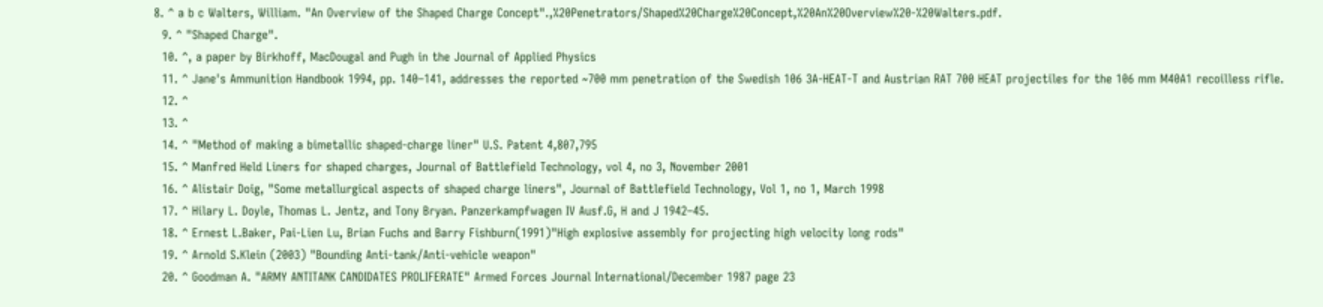8. ^ a b c Walters, William. "An Overview of the Shaped Charge Concept".,%20Penetrators/Shaped%20Charge%20Concept,%20An%20Overview%20-%20Walters.pdf.
  9. ^ "Shaped Charge".
  10. ^, a paper by Birkhoff, MacDougal and Pugh in the Journal of Applied Physics
  11. ^ Jane's Ammunition Handbook 1994, pp. 140–141, addresses the reported ~700 mm penetration of the Swedish 106 3A-HEAT-T and Austrian RAT 700 HEAT projectiles for the 106 mm M40A1 recoilless rifle.
  12. ^
  13. ^
  14. ^ "Method of making a bimetallic shaped-charge liner" U.S. Patent 4,807,795
  15. ^ Manfred Held Liners for shaped charges, Journal of Battlefield Technology, vol 4, no 3, November 2001
  16. ^ Alistair Doig, "Some metallurgical aspects of shaped charge liners", Journal of Battlefield Technology, Vol 1, no 1, March 1998
  17. ^ Hilary L. Doyle, Thomas L. Jentz, and Tony Bryan. Panzerkampfwagen IV Ausf.G, H and J 1942–45.
  18. ^ Ernest L.Baker, Pai-Lien Lu, Brian Fuchs and Barry Fishburn(1991)"High explosive assembly for projecting high velocity long rods"
  19. ^ Arnold S.Klein (2003) "Bounding Anti-tank/Anti-vehicle weapon"
  20. ^ Goodman A. "ARMY ANTITANK CANDIDATES PROLIFERATE" Armed Forces Journal International/December 1987 page 23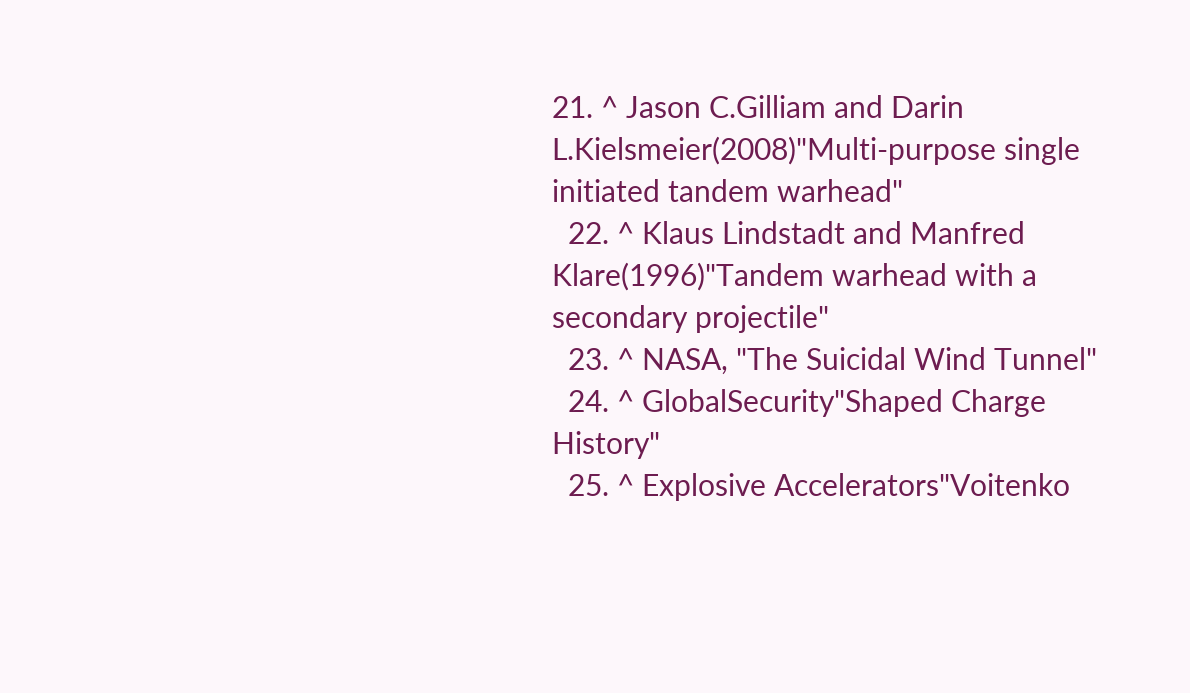21. ^ Jason C.Gilliam and Darin L.Kielsmeier(2008)"Multi-purpose single initiated tandem warhead"
  22. ^ Klaus Lindstadt and Manfred Klare(1996)"Tandem warhead with a secondary projectile"
  23. ^ NASA, "The Suicidal Wind Tunnel"
  24. ^ GlobalSecurity"Shaped Charge History"
  25. ^ Explosive Accelerators"Voitenko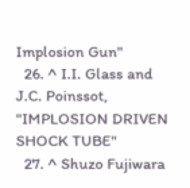Implosion Gun"
  26. ^ I.I. Glass and J.C. Poinssot, "IMPLOSION DRIVEN SHOCK TUBE"
  27. ^ Shuzo Fujiwara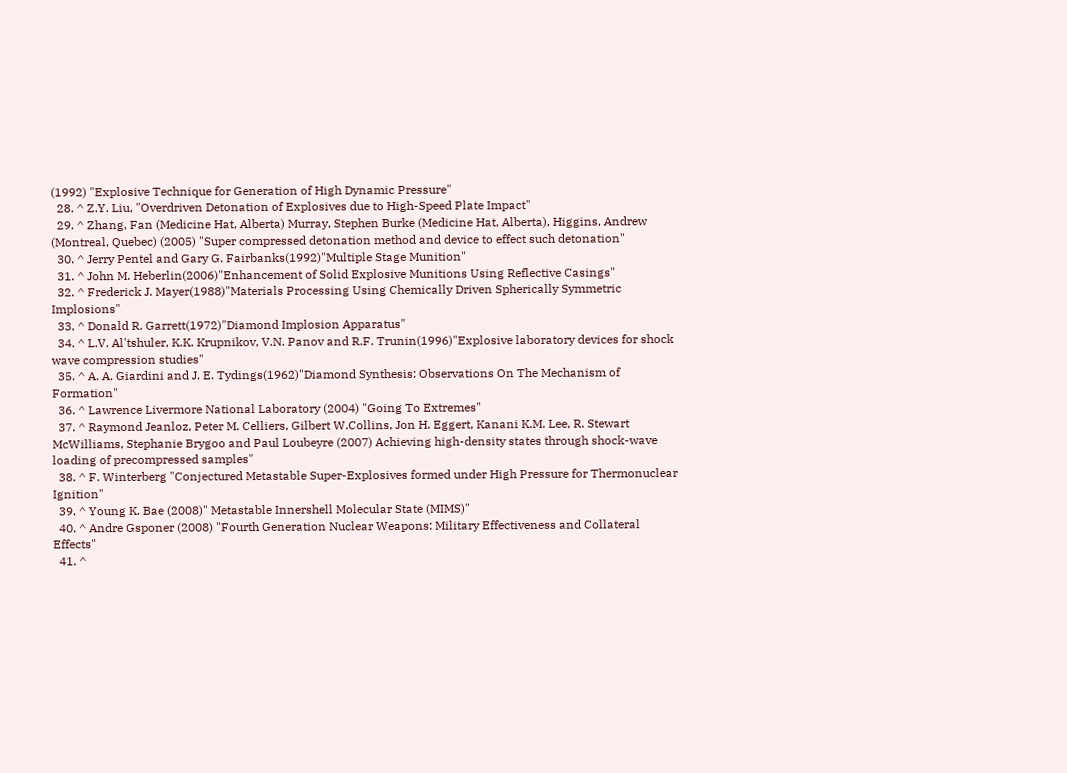(1992) "Explosive Technique for Generation of High Dynamic Pressure"
  28. ^ Z.Y. Liu, "Overdriven Detonation of Explosives due to High-Speed Plate Impact"
  29. ^ Zhang, Fan (Medicine Hat, Alberta) Murray, Stephen Burke (Medicine Hat, Alberta), Higgins, Andrew (Montreal, Quebec) (2005) "Super compressed detonation method and device to effect such detonation"
  30. ^ Jerry Pentel and Gary G. Fairbanks(1992)"Multiple Stage Munition"
  31. ^ John M. Heberlin(2006)"Enhancement of Solid Explosive Munitions Using Reflective Casings"
  32. ^ Frederick J. Mayer(1988)"Materials Processing Using Chemically Driven Spherically Symmetric Implosions"
  33. ^ Donald R. Garrett(1972)"Diamond Implosion Apparatus"
  34. ^ L.V. Al'tshuler, K.K. Krupnikov, V.N. Panov and R.F. Trunin(1996)"Explosive laboratory devices for shock wave compression studies"
  35. ^ A. A. Giardini and J. E. Tydings(1962)"Diamond Synthesis: Observations On The Mechanism of Formation"
  36. ^ Lawrence Livermore National Laboratory (2004) "Going To Extremes"
  37. ^ Raymond Jeanloz, Peter M. Celliers, Gilbert W.Collins, Jon H. Eggert, Kanani K.M. Lee, R. Stewart McWilliams, Stephanie Brygoo and Paul Loubeyre (2007) Achieving high-density states through shock-wave loading of precompressed samples"
  38. ^ F. Winterberg "Conjectured Metastable Super-Explosives formed under High Pressure for Thermonuclear Ignition"
  39. ^ Young K. Bae (2008)" Metastable Innershell Molecular State (MIMS)"
  40. ^ Andre Gsponer (2008) "Fourth Generation Nuclear Weapons: Military Effectiveness and Collateral Effects"
  41. ^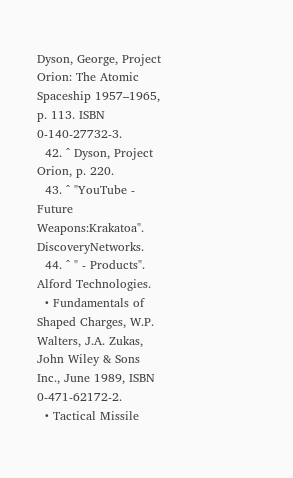Dyson, George, Project Orion: The Atomic Spaceship 1957–1965, p. 113. ISBN 0-140-27732-3.
  42. ^ Dyson, Project Orion, p. 220.
  43. ^ "YouTube - Future Weapons:Krakatoa". DiscoveryNetworks.
  44. ^ " - Products". Alford Technologies.
  • Fundamentals of Shaped Charges, W.P. Walters, J.A. Zukas, John Wiley & Sons Inc., June 1989, ISBN 0-471-62172-2.
  • Tactical Missile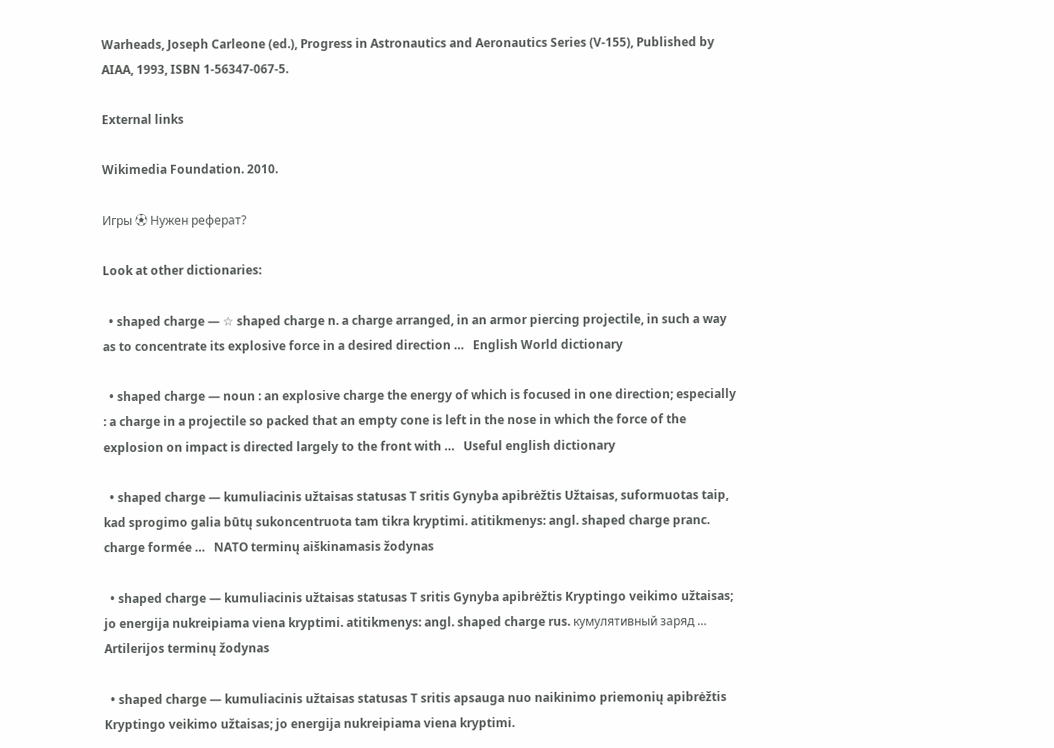Warheads, Joseph Carleone (ed.), Progress in Astronautics and Aeronautics Series (V-155), Published by AIAA, 1993, ISBN 1-56347-067-5.

External links

Wikimedia Foundation. 2010.

Игры ⚽ Нужен реферат?

Look at other dictionaries:

  • shaped charge — ☆ shaped charge n. a charge arranged, in an armor piercing projectile, in such a way as to concentrate its explosive force in a desired direction …   English World dictionary

  • shaped charge — noun : an explosive charge the energy of which is focused in one direction; especially : a charge in a projectile so packed that an empty cone is left in the nose in which the force of the explosion on impact is directed largely to the front with …   Useful english dictionary

  • shaped charge — kumuliacinis užtaisas statusas T sritis Gynyba apibrėžtis Užtaisas, suformuotas taip, kad sprogimo galia būtų sukoncentruota tam tikra kryptimi. atitikmenys: angl. shaped charge pranc. charge formée …   NATO terminų aiškinamasis žodynas

  • shaped charge — kumuliacinis užtaisas statusas T sritis Gynyba apibrėžtis Kryptingo veikimo užtaisas; jo energija nukreipiama viena kryptimi. atitikmenys: angl. shaped charge rus. кумулятивный заряд …   Artilerijos terminų žodynas

  • shaped charge — kumuliacinis užtaisas statusas T sritis apsauga nuo naikinimo priemonių apibrėžtis Kryptingo veikimo užtaisas; jo energija nukreipiama viena kryptimi.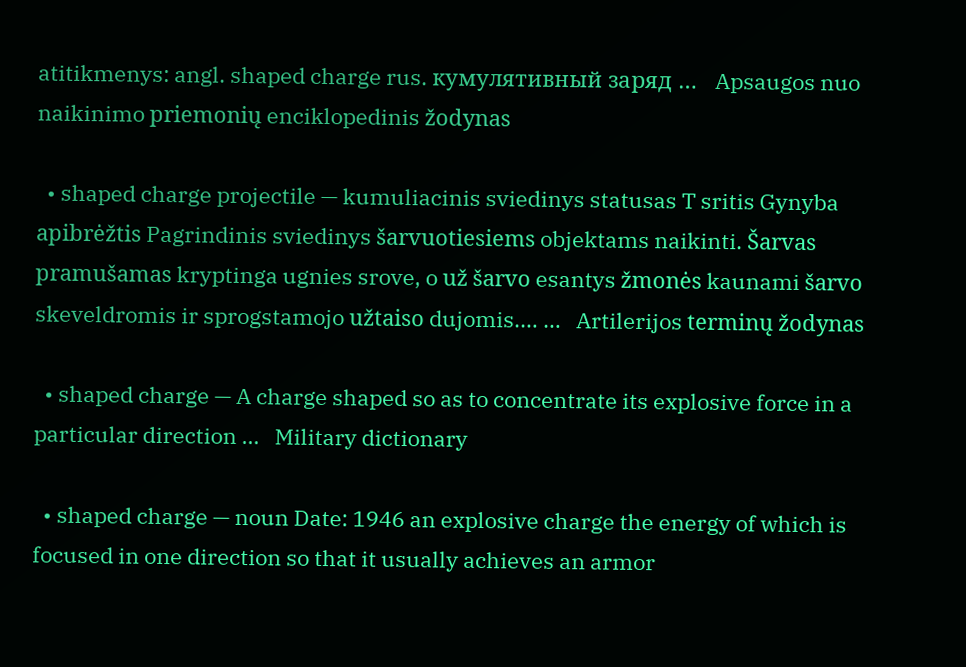atitikmenys: angl. shaped charge rus. кумулятивный заряд …   Apsaugos nuo naikinimo priemonių enciklopedinis žodynas

  • shaped charge projectile — kumuliacinis sviedinys statusas T sritis Gynyba apibrėžtis Pagrindinis sviedinys šarvuotiesiems objektams naikinti. Šarvas pramušamas kryptinga ugnies srove, o už šarvo esantys žmonės kaunami šarvo skeveldromis ir sprogstamojo užtaiso dujomis.… …   Artilerijos terminų žodynas

  • shaped charge — A charge shaped so as to concentrate its explosive force in a particular direction …   Military dictionary

  • shaped charge — noun Date: 1946 an explosive charge the energy of which is focused in one direction so that it usually achieves an armor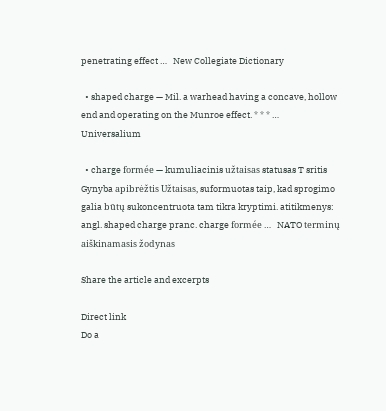penetrating effect …   New Collegiate Dictionary

  • shaped charge — Mil. a warhead having a concave, hollow end and operating on the Munroe effect. * * * …   Universalium

  • charge formée — kumuliacinis užtaisas statusas T sritis Gynyba apibrėžtis Užtaisas, suformuotas taip, kad sprogimo galia būtų sukoncentruota tam tikra kryptimi. atitikmenys: angl. shaped charge pranc. charge formée …   NATO terminų aiškinamasis žodynas

Share the article and excerpts

Direct link
Do a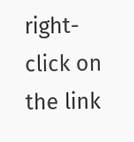right-click on the link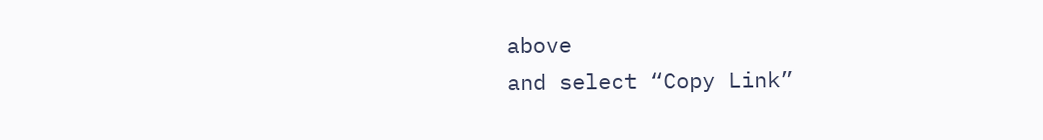above
and select “Copy Link”